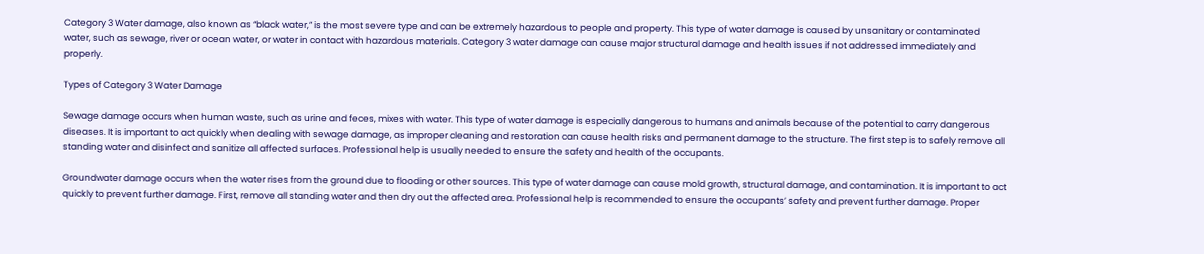Category 3 Water damage, also known as “black water,” is the most severe type and can be extremely hazardous to people and property. This type of water damage is caused by unsanitary or contaminated water, such as sewage, river or ocean water, or water in contact with hazardous materials. Category 3 water damage can cause major structural damage and health issues if not addressed immediately and properly.

Types of Category 3 Water Damage

Sewage damage occurs when human waste, such as urine and feces, mixes with water. This type of water damage is especially dangerous to humans and animals because of the potential to carry dangerous diseases. It is important to act quickly when dealing with sewage damage, as improper cleaning and restoration can cause health risks and permanent damage to the structure. The first step is to safely remove all standing water and disinfect and sanitize all affected surfaces. Professional help is usually needed to ensure the safety and health of the occupants.

Groundwater damage occurs when the water rises from the ground due to flooding or other sources. This type of water damage can cause mold growth, structural damage, and contamination. It is important to act quickly to prevent further damage. First, remove all standing water and then dry out the affected area. Professional help is recommended to ensure the occupants’ safety and prevent further damage. Proper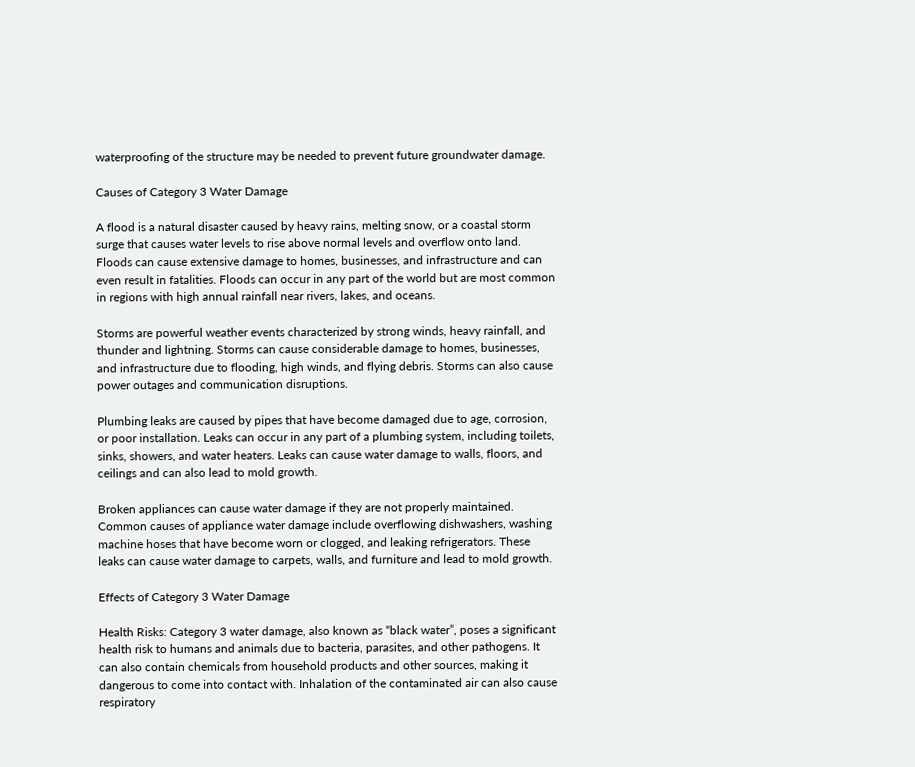waterproofing of the structure may be needed to prevent future groundwater damage.

Causes of Category 3 Water Damage

A flood is a natural disaster caused by heavy rains, melting snow, or a coastal storm surge that causes water levels to rise above normal levels and overflow onto land. Floods can cause extensive damage to homes, businesses, and infrastructure and can even result in fatalities. Floods can occur in any part of the world but are most common in regions with high annual rainfall near rivers, lakes, and oceans.

Storms are powerful weather events characterized by strong winds, heavy rainfall, and thunder and lightning. Storms can cause considerable damage to homes, businesses, and infrastructure due to flooding, high winds, and flying debris. Storms can also cause power outages and communication disruptions.

Plumbing leaks are caused by pipes that have become damaged due to age, corrosion, or poor installation. Leaks can occur in any part of a plumbing system, including toilets, sinks, showers, and water heaters. Leaks can cause water damage to walls, floors, and ceilings and can also lead to mold growth.

Broken appliances can cause water damage if they are not properly maintained. Common causes of appliance water damage include overflowing dishwashers, washing machine hoses that have become worn or clogged, and leaking refrigerators. These leaks can cause water damage to carpets, walls, and furniture and lead to mold growth.

Effects of Category 3 Water Damage

Health Risks: Category 3 water damage, also known as “black water”, poses a significant health risk to humans and animals due to bacteria, parasites, and other pathogens. It can also contain chemicals from household products and other sources, making it dangerous to come into contact with. Inhalation of the contaminated air can also cause respiratory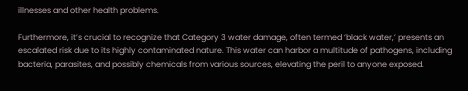illnesses and other health problems.

Furthermore, it’s crucial to recognize that Category 3 water damage, often termed ‘black water,’ presents an escalated risk due to its highly contaminated nature. This water can harbor a multitude of pathogens, including bacteria, parasites, and possibly chemicals from various sources, elevating the peril to anyone exposed.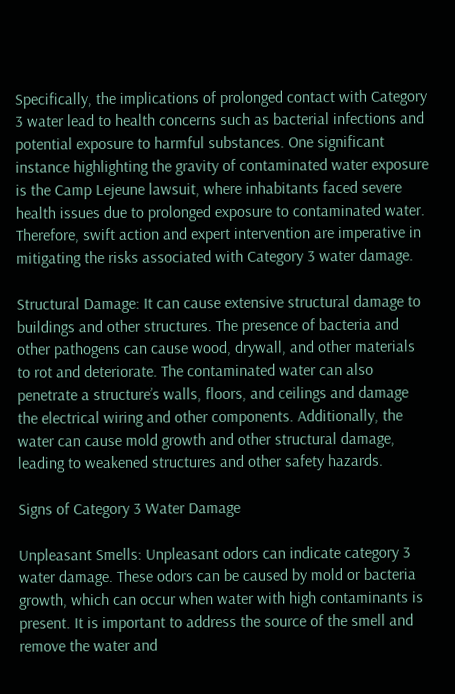Specifically, the implications of prolonged contact with Category 3 water lead to health concerns such as bacterial infections and potential exposure to harmful substances. One significant instance highlighting the gravity of contaminated water exposure is the Camp Lejeune lawsuit, where inhabitants faced severe health issues due to prolonged exposure to contaminated water. Therefore, swift action and expert intervention are imperative in mitigating the risks associated with Category 3 water damage.

Structural Damage: It can cause extensive structural damage to buildings and other structures. The presence of bacteria and other pathogens can cause wood, drywall, and other materials to rot and deteriorate. The contaminated water can also penetrate a structure’s walls, floors, and ceilings and damage the electrical wiring and other components. Additionally, the water can cause mold growth and other structural damage, leading to weakened structures and other safety hazards.

Signs of Category 3 Water Damage

Unpleasant Smells: Unpleasant odors can indicate category 3 water damage. These odors can be caused by mold or bacteria growth, which can occur when water with high contaminants is present. It is important to address the source of the smell and remove the water and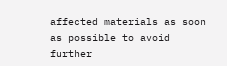affected materials as soon as possible to avoid further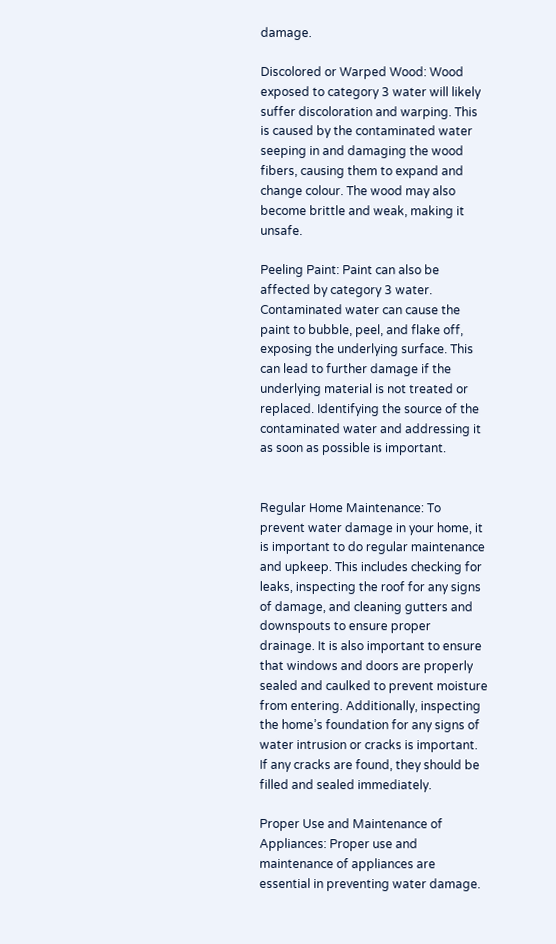damage.

Discolored or Warped Wood: Wood exposed to category 3 water will likely suffer discoloration and warping. This is caused by the contaminated water seeping in and damaging the wood fibers, causing them to expand and change colour. The wood may also become brittle and weak, making it unsafe.

Peeling Paint: Paint can also be affected by category 3 water. Contaminated water can cause the paint to bubble, peel, and flake off, exposing the underlying surface. This can lead to further damage if the underlying material is not treated or replaced. Identifying the source of the contaminated water and addressing it as soon as possible is important.


Regular Home Maintenance: To prevent water damage in your home, it is important to do regular maintenance and upkeep. This includes checking for leaks, inspecting the roof for any signs of damage, and cleaning gutters and downspouts to ensure proper drainage. It is also important to ensure that windows and doors are properly sealed and caulked to prevent moisture from entering. Additionally, inspecting the home’s foundation for any signs of water intrusion or cracks is important. If any cracks are found, they should be filled and sealed immediately.

Proper Use and Maintenance of Appliances: Proper use and maintenance of appliances are essential in preventing water damage.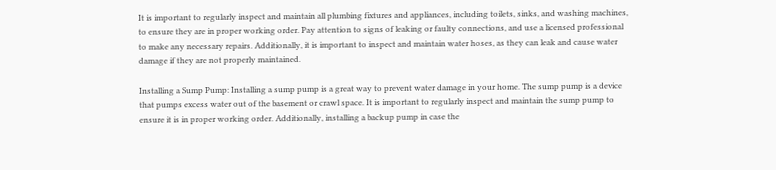It is important to regularly inspect and maintain all plumbing fixtures and appliances, including toilets, sinks, and washing machines, to ensure they are in proper working order. Pay attention to signs of leaking or faulty connections, and use a licensed professional to make any necessary repairs. Additionally, it is important to inspect and maintain water hoses, as they can leak and cause water damage if they are not properly maintained.

Installing a Sump Pump: Installing a sump pump is a great way to prevent water damage in your home. The sump pump is a device that pumps excess water out of the basement or crawl space. It is important to regularly inspect and maintain the sump pump to ensure it is in proper working order. Additionally, installing a backup pump in case the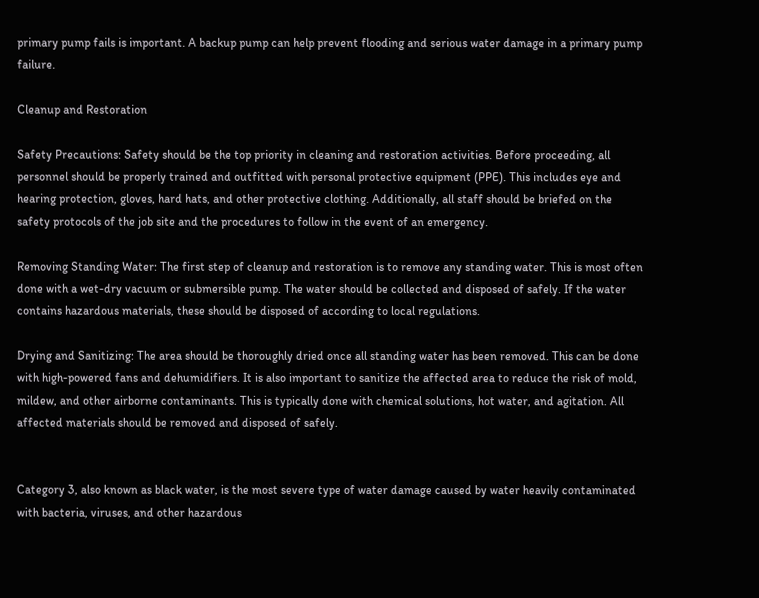primary pump fails is important. A backup pump can help prevent flooding and serious water damage in a primary pump failure.

Cleanup and Restoration

Safety Precautions: Safety should be the top priority in cleaning and restoration activities. Before proceeding, all personnel should be properly trained and outfitted with personal protective equipment (PPE). This includes eye and hearing protection, gloves, hard hats, and other protective clothing. Additionally, all staff should be briefed on the safety protocols of the job site and the procedures to follow in the event of an emergency.

Removing Standing Water: The first step of cleanup and restoration is to remove any standing water. This is most often done with a wet-dry vacuum or submersible pump. The water should be collected and disposed of safely. If the water contains hazardous materials, these should be disposed of according to local regulations.

Drying and Sanitizing: The area should be thoroughly dried once all standing water has been removed. This can be done with high-powered fans and dehumidifiers. It is also important to sanitize the affected area to reduce the risk of mold, mildew, and other airborne contaminants. This is typically done with chemical solutions, hot water, and agitation. All affected materials should be removed and disposed of safely.


Category 3, also known as black water, is the most severe type of water damage caused by water heavily contaminated with bacteria, viruses, and other hazardous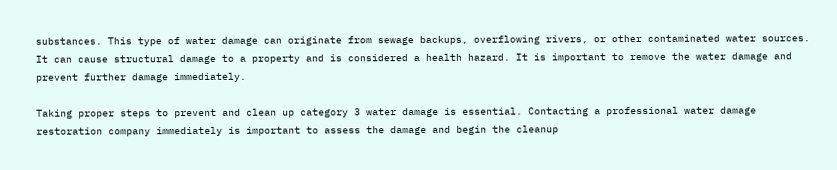substances. This type of water damage can originate from sewage backups, overflowing rivers, or other contaminated water sources. It can cause structural damage to a property and is considered a health hazard. It is important to remove the water damage and prevent further damage immediately.

Taking proper steps to prevent and clean up category 3 water damage is essential. Contacting a professional water damage restoration company immediately is important to assess the damage and begin the cleanup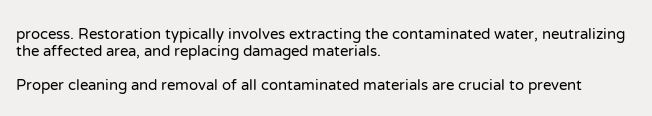process. Restoration typically involves extracting the contaminated water, neutralizing the affected area, and replacing damaged materials.

Proper cleaning and removal of all contaminated materials are crucial to prevent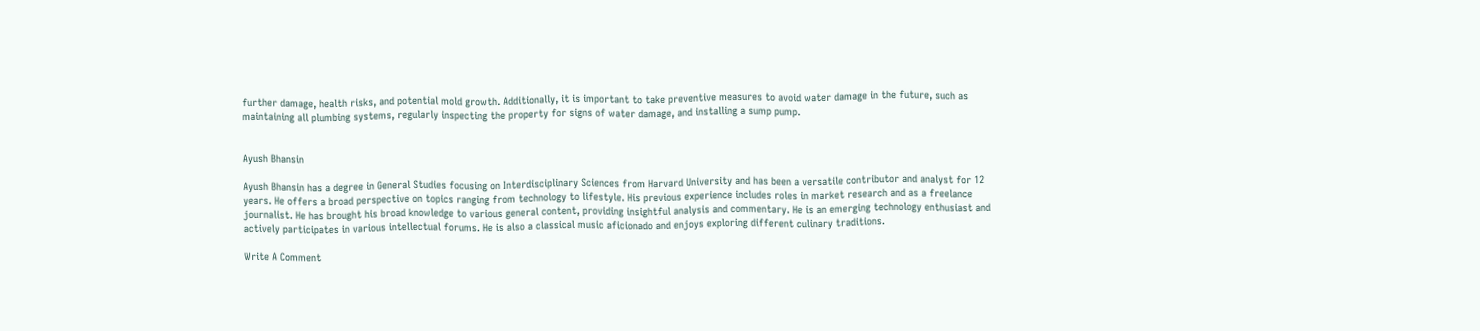further damage, health risks, and potential mold growth. Additionally, it is important to take preventive measures to avoid water damage in the future, such as maintaining all plumbing systems, regularly inspecting the property for signs of water damage, and installing a sump pump.


Ayush Bhansin

Ayush Bhansin has a degree in General Studies focusing on Interdisciplinary Sciences from Harvard University and has been a versatile contributor and analyst for 12 years. He offers a broad perspective on topics ranging from technology to lifestyle. His previous experience includes roles in market research and as a freelance journalist. He has brought his broad knowledge to various general content, providing insightful analysis and commentary. He is an emerging technology enthusiast and actively participates in various intellectual forums. He is also a classical music aficionado and enjoys exploring different culinary traditions.

Write A Comment